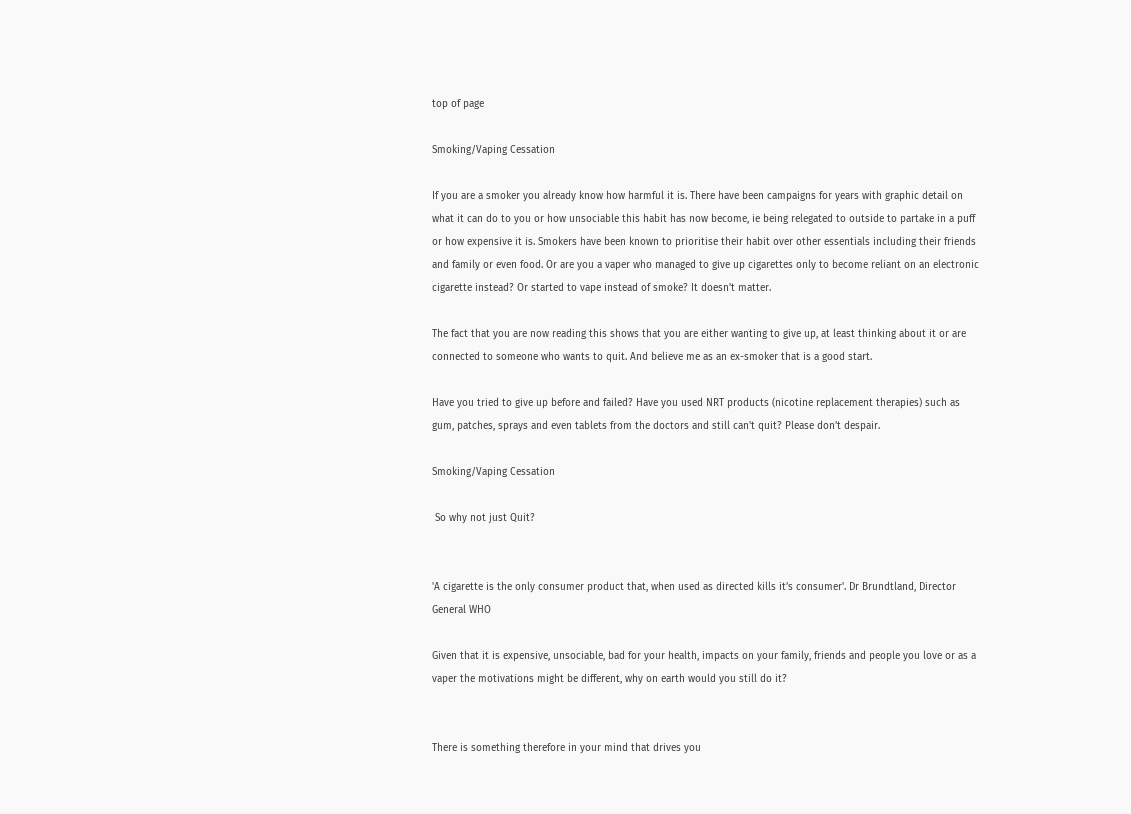top of page

Smoking/Vaping Cessation

If you are a smoker you already know how harmful it is. There have been campaigns for years with graphic detail on what it can do to you or how unsociable this habit has now become, ie being relegated to outside to partake in a puff or how expensive it is. Smokers have been known to prioritise their habit over other essentials including their friends and family or even food. Or are you a vaper who managed to give up cigarettes only to become reliant on an electronic cigarette instead? Or started to vape instead of smoke? It doesn't matter.

The fact that you are now reading this shows that you are either wanting to give up, at least thinking about it or are connected to someone who wants to quit. And believe me as an ex-smoker that is a good start.

Have you tried to give up before and failed? Have you used NRT products (nicotine replacement therapies) such as gum, patches, sprays and even tablets from the doctors and still can't quit? Please don't despair.

Smoking/Vaping Cessation

 So why not just Quit?


'A cigarette is the only consumer product that, when used as directed kills it’s consumer'. Dr Brundtland, Director General WHO

Given that it is expensive, unsociable, bad for your health, impacts on your family, friends and people you love or as a vaper the motivations might be different, why on earth would you still do it?


There is something therefore in your mind that drives you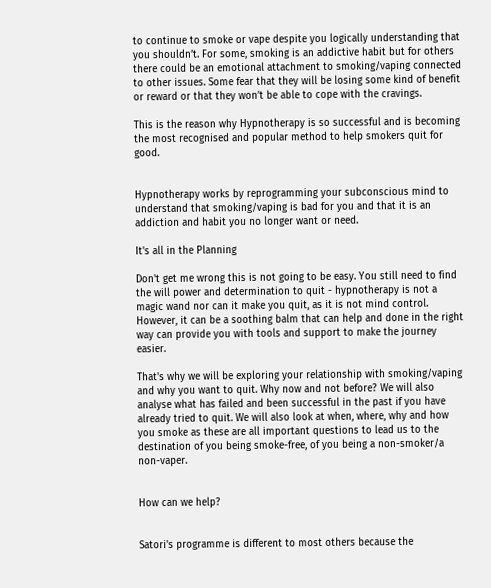to continue to smoke or vape despite you logically understanding that you shouldn’t. For some, smoking is an addictive habit but for others there could be an emotional attachment to smoking/vaping connected to other issues. Some fear that they will be losing some kind of benefit or reward or that they won’t be able to cope with the cravings.

This is the reason why Hypnotherapy is so successful and is becoming the most recognised and popular method to help smokers quit for good.


Hypnotherapy works by reprogramming your subconscious mind to understand that smoking/vaping is bad for you and that it is an addiction and habit you no longer want or need.

It's all in the Planning

Don't get me wrong this is not going to be easy. You still need to find the will power and determination to quit - hypnotherapy is not a magic wand nor can it make you quit, as it is not mind control. However, it can be a soothing balm that can help and done in the right way can provide you with tools and support to make the journey easier.

That's why we will be exploring your relationship with smoking/vaping and why you want to quit. Why now and not before? We will also analyse what has failed and been successful in the past if you have already tried to quit. We will also look at when, where, why and how you smoke as these are all important questions to lead us to the destination of you being smoke-free, of you being a non-smoker/a non-vaper.


How can we help?


Satori's programme is different to most others because the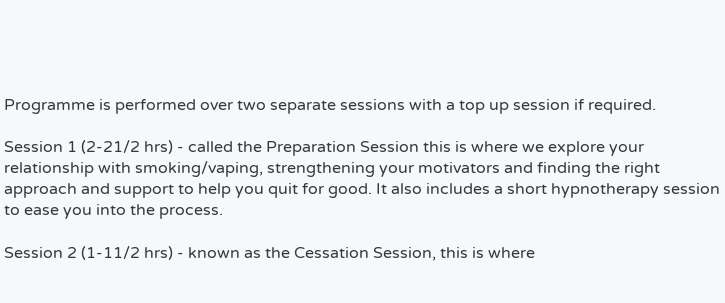Programme is performed over two separate sessions with a top up session if required.

Session 1 (2-21/2 hrs) - called the Preparation Session this is where we explore your relationship with smoking/vaping, strengthening your motivators and finding the right approach and support to help you quit for good. It also includes a short hypnotherapy session to ease you into the process.

Session 2 (1-11/2 hrs) - known as the Cessation Session, this is where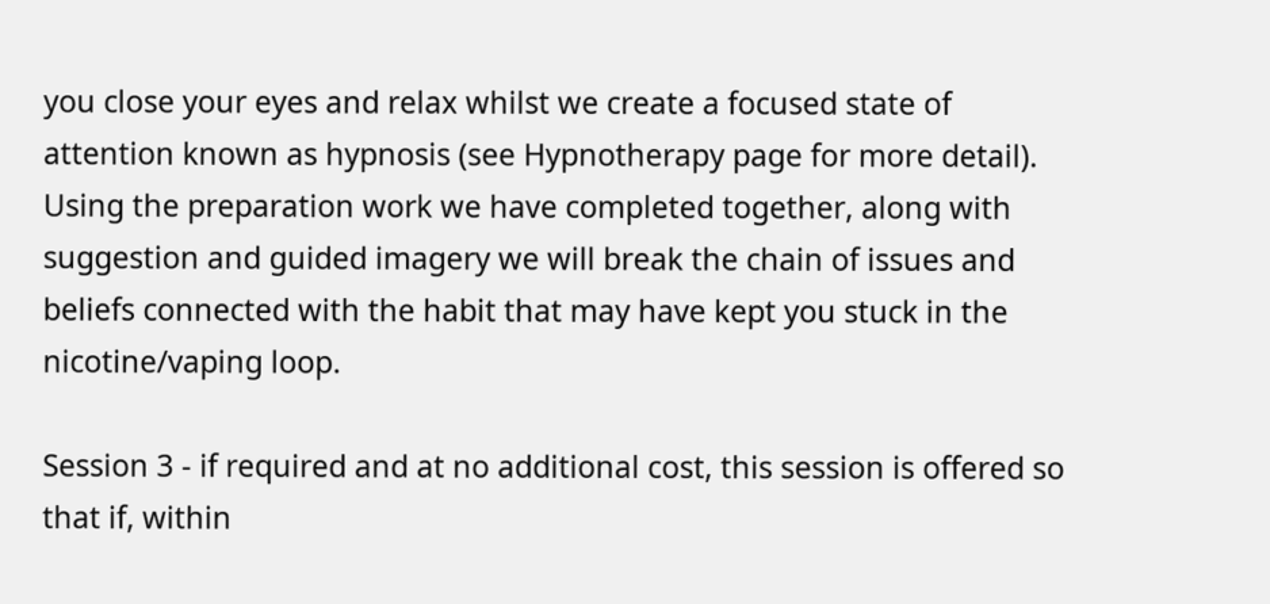you close your eyes and relax whilst we create a focused state of attention known as hypnosis (see Hypnotherapy page for more detail). Using the preparation work we have completed together, along with suggestion and guided imagery we will break the chain of issues and beliefs connected with the habit that may have kept you stuck in the nicotine/vaping loop.

Session 3 - if required and at no additional cost, this session is offered so that if, within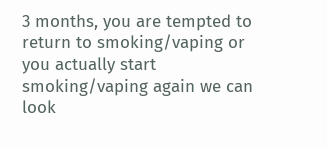3 months, you are tempted to return to smoking/vaping or you actually start smoking/vaping again we can look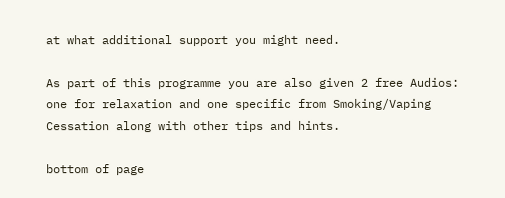at what additional support you might need.

As part of this programme you are also given 2 free Audios: one for relaxation and one specific from Smoking/Vaping Cessation along with other tips and hints.

bottom of page